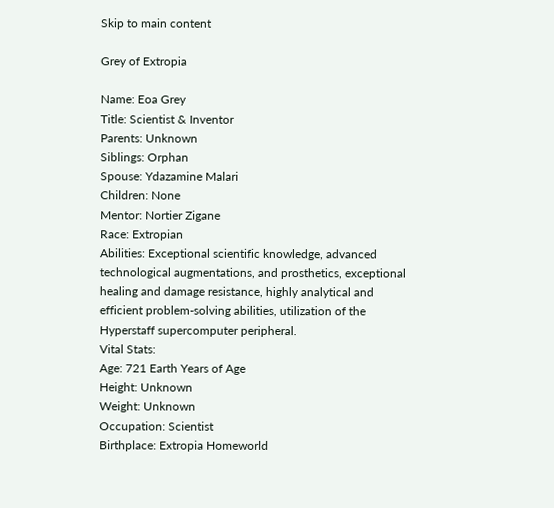Skip to main content

Grey of Extropia

Name: Eoa Grey
Title: Scientist & Inventor
Parents: Unknown
Siblings: Orphan
Spouse: Ydazamine Malari
Children: None
Mentor: Nortier Zigane
Race: Extropian
Abilities: Exceptional scientific knowledge, advanced technological augmentations, and prosthetics, exceptional healing and damage resistance, highly analytical and efficient problem-solving abilities, utilization of the Hyperstaff supercomputer peripheral.
Vital Stats:
Age: 721 Earth Years of Age
Height: Unknown
Weight: Unknown
Occupation: Scientist
Birthplace: Extropia Homeworld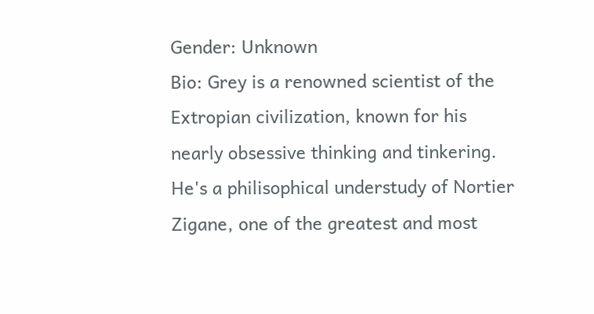Gender: Unknown
Bio: Grey is a renowned scientist of the Extropian civilization, known for his nearly obsessive thinking and tinkering. He's a philisophical understudy of Nortier Zigane, one of the greatest and most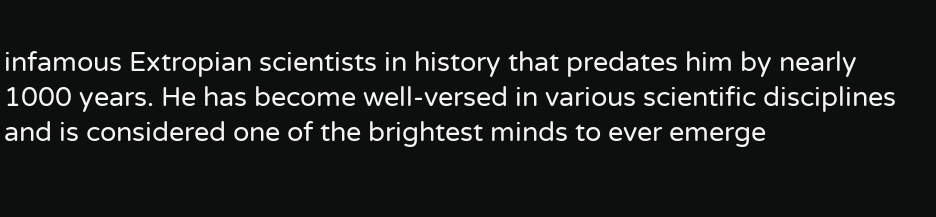infamous Extropian scientists in history that predates him by nearly 1000 years. He has become well-versed in various scientific disciplines and is considered one of the brightest minds to ever emerge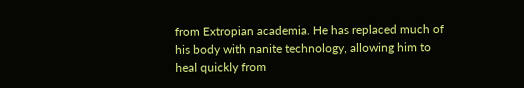from Extropian academia. He has replaced much of his body with nanite technology, allowing him to heal quickly from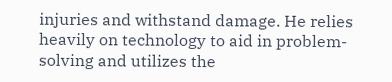injuries and withstand damage. He relies heavily on technology to aid in problem-solving and utilizes the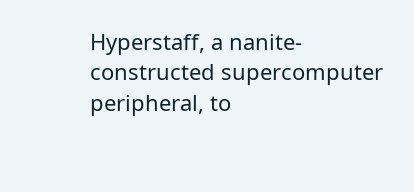Hyperstaff, a nanite-constructed supercomputer peripheral, to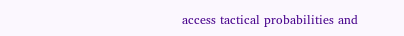access tactical probabilities and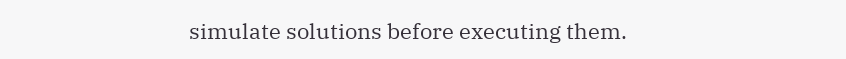simulate solutions before executing them.